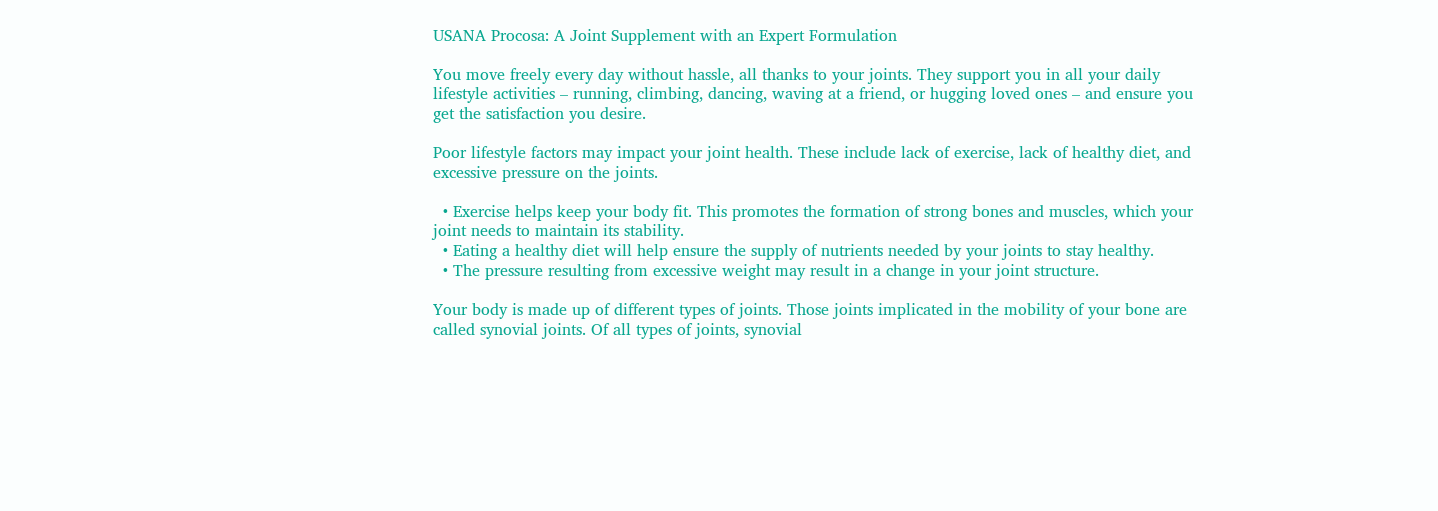USANA Procosa: A Joint Supplement with an Expert Formulation

You move freely every day without hassle, all thanks to your joints. They support you in all your daily lifestyle activities – running, climbing, dancing, waving at a friend, or hugging loved ones – and ensure you get the satisfaction you desire.

Poor lifestyle factors may impact your joint health. These include lack of exercise, lack of healthy diet, and excessive pressure on the joints.

  • Exercise helps keep your body fit. This promotes the formation of strong bones and muscles, which your joint needs to maintain its stability.
  • Eating a healthy diet will help ensure the supply of nutrients needed by your joints to stay healthy.
  • The pressure resulting from excessive weight may result in a change in your joint structure.

Your body is made up of different types of joints. Those joints implicated in the mobility of your bone are called synovial joints. Of all types of joints, synovial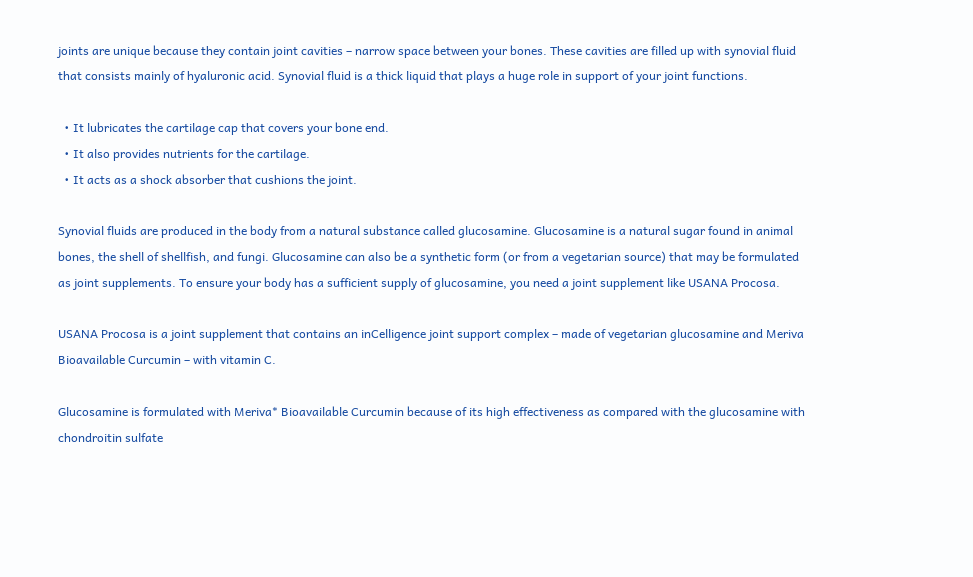joints are unique because they contain joint cavities – narrow space between your bones. These cavities are filled up with synovial fluid that consists mainly of hyaluronic acid. Synovial fluid is a thick liquid that plays a huge role in support of your joint functions.

  • It lubricates the cartilage cap that covers your bone end.
  • It also provides nutrients for the cartilage.
  • It acts as a shock absorber that cushions the joint.

Synovial fluids are produced in the body from a natural substance called glucosamine. Glucosamine is a natural sugar found in animal bones, the shell of shellfish, and fungi. Glucosamine can also be a synthetic form (or from a vegetarian source) that may be formulated as joint supplements. To ensure your body has a sufficient supply of glucosamine, you need a joint supplement like USANA Procosa.

USANA Procosa is a joint supplement that contains an inCelligence joint support complex – made of vegetarian glucosamine and Meriva Bioavailable Curcumin – with vitamin C.

Glucosamine is formulated with Meriva* Bioavailable Curcumin because of its high effectiveness as compared with the glucosamine with chondroitin sulfate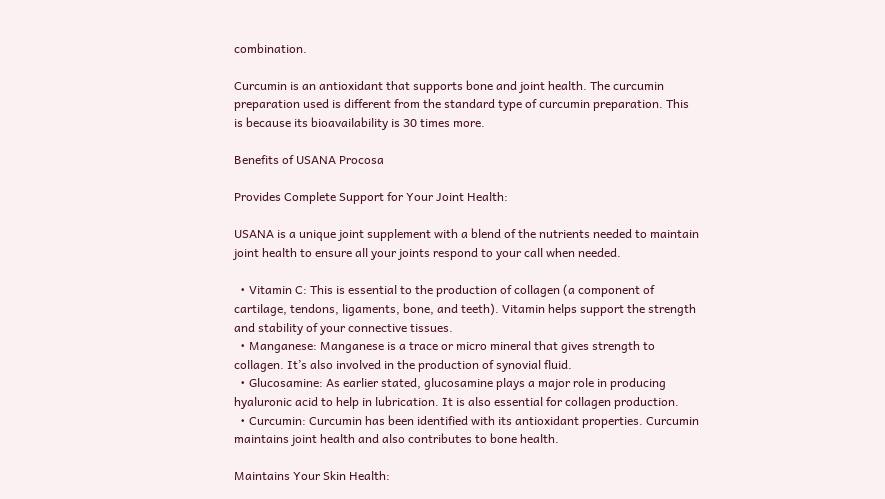combination.

Curcumin is an antioxidant that supports bone and joint health. The curcumin preparation used is different from the standard type of curcumin preparation. This is because its bioavailability is 30 times more.

Benefits of USANA Procosa

Provides Complete Support for Your Joint Health:

USANA is a unique joint supplement with a blend of the nutrients needed to maintain joint health to ensure all your joints respond to your call when needed.

  • Vitamin C: This is essential to the production of collagen (a component of cartilage, tendons, ligaments, bone, and teeth). Vitamin helps support the strength and stability of your connective tissues.
  • Manganese: Manganese is a trace or micro mineral that gives strength to collagen. It’s also involved in the production of synovial fluid.
  • Glucosamine: As earlier stated, glucosamine plays a major role in producing hyaluronic acid to help in lubrication. It is also essential for collagen production.
  • Curcumin: Curcumin has been identified with its antioxidant properties. Curcumin maintains joint health and also contributes to bone health.

Maintains Your Skin Health: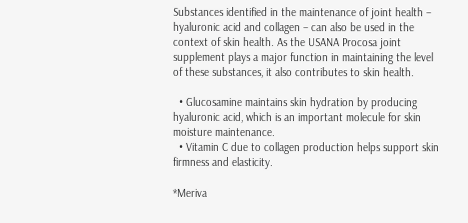Substances identified in the maintenance of joint health – hyaluronic acid and collagen – can also be used in the context of skin health. As the USANA Procosa joint supplement plays a major function in maintaining the level of these substances, it also contributes to skin health.

  • Glucosamine maintains skin hydration by producing hyaluronic acid, which is an important molecule for skin moisture maintenance.
  • Vitamin C due to collagen production helps support skin firmness and elasticity.

*Meriva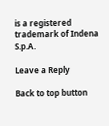is a registered trademark of Indena S.p.A.

Leave a Reply

Back to top button